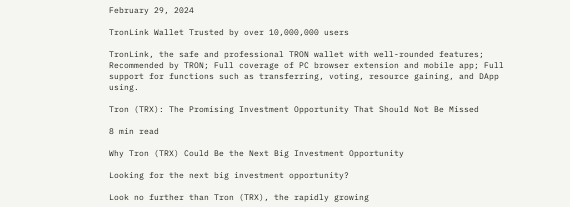February 29, 2024

TronLink Wallet Trusted by over 10,000,000 users

TronLink, the safe and professional TRON wallet with well-rounded features; Recommended by TRON; Full coverage of PC browser extension and mobile app; Full support for functions such as transferring, voting, resource gaining, and DApp using.

Tron (TRX): The Promising Investment Opportunity That Should Not Be Missed

8 min read

Why Tron (TRX) Could Be the Next Big Investment Opportunity

Looking for the next big investment opportunity?

Look no further than Tron (TRX), the rapidly growing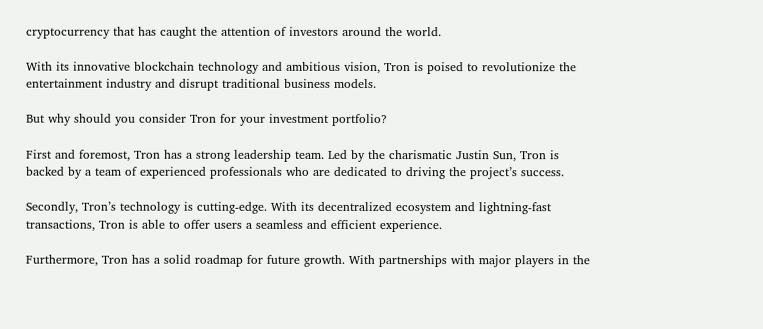cryptocurrency that has caught the attention of investors around the world.

With its innovative blockchain technology and ambitious vision, Tron is poised to revolutionize the entertainment industry and disrupt traditional business models.

But why should you consider Tron for your investment portfolio?

First and foremost, Tron has a strong leadership team. Led by the charismatic Justin Sun, Tron is backed by a team of experienced professionals who are dedicated to driving the project’s success.

Secondly, Tron’s technology is cutting-edge. With its decentralized ecosystem and lightning-fast transactions, Tron is able to offer users a seamless and efficient experience.

Furthermore, Tron has a solid roadmap for future growth. With partnerships with major players in the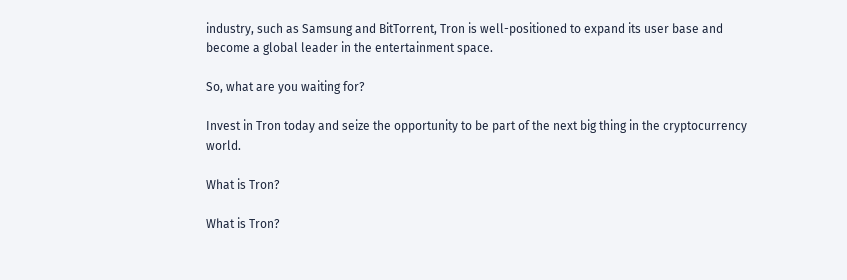industry, such as Samsung and BitTorrent, Tron is well-positioned to expand its user base and become a global leader in the entertainment space.

So, what are you waiting for?

Invest in Tron today and seize the opportunity to be part of the next big thing in the cryptocurrency world.

What is Tron?

What is Tron?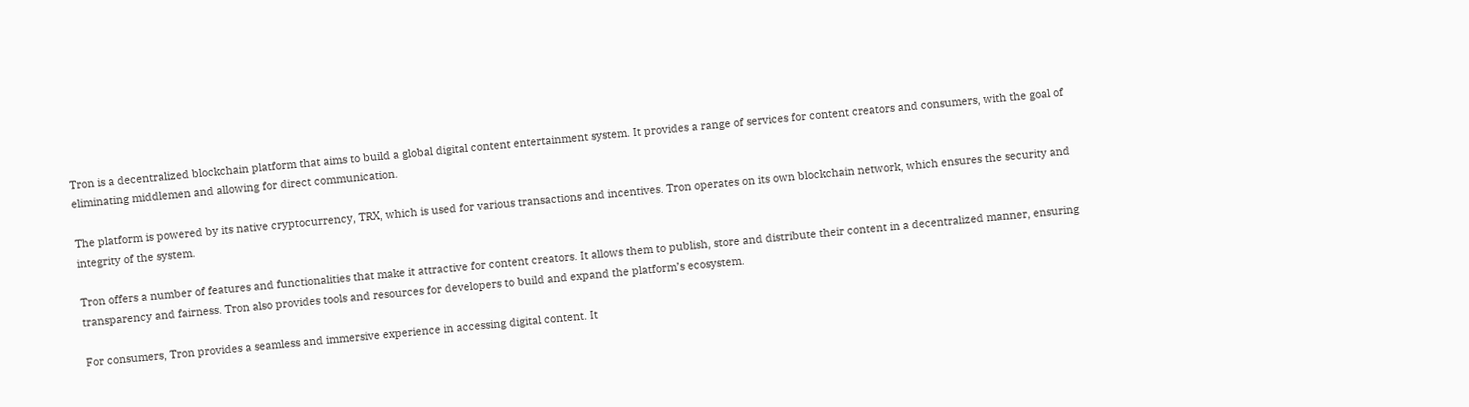Tron is a decentralized blockchain platform that aims to build a global digital content entertainment system. It provides a range of services for content creators and consumers, with the goal of eliminating middlemen and allowing for direct communication.

The platform is powered by its native cryptocurrency, TRX, which is used for various transactions and incentives. Tron operates on its own blockchain network, which ensures the security and integrity of the system.

Tron offers a number of features and functionalities that make it attractive for content creators. It allows them to publish, store and distribute their content in a decentralized manner, ensuring transparency and fairness. Tron also provides tools and resources for developers to build and expand the platform’s ecosystem.

For consumers, Tron provides a seamless and immersive experience in accessing digital content. It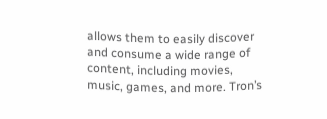allows them to easily discover and consume a wide range of content, including movies, music, games, and more. Tron’s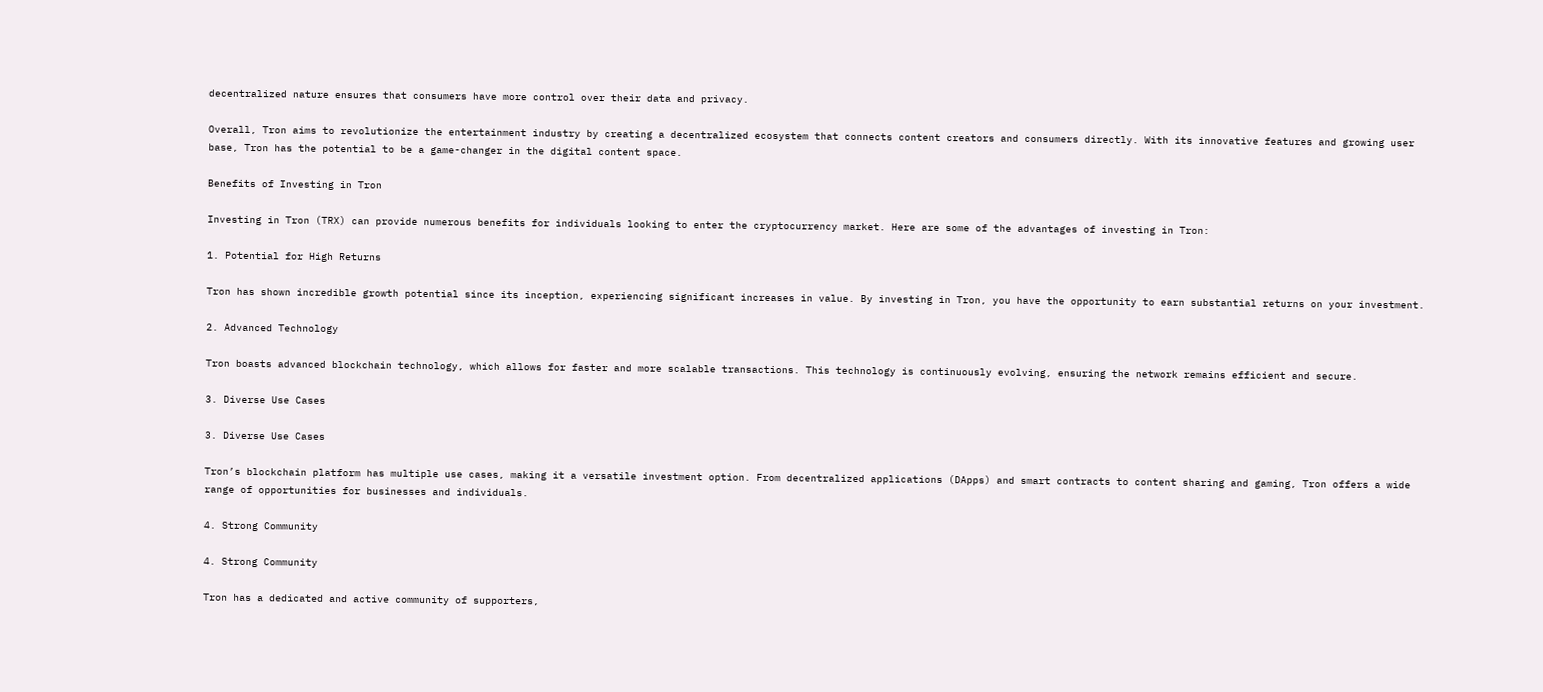decentralized nature ensures that consumers have more control over their data and privacy.

Overall, Tron aims to revolutionize the entertainment industry by creating a decentralized ecosystem that connects content creators and consumers directly. With its innovative features and growing user base, Tron has the potential to be a game-changer in the digital content space.

Benefits of Investing in Tron

Investing in Tron (TRX) can provide numerous benefits for individuals looking to enter the cryptocurrency market. Here are some of the advantages of investing in Tron:

1. Potential for High Returns

Tron has shown incredible growth potential since its inception, experiencing significant increases in value. By investing in Tron, you have the opportunity to earn substantial returns on your investment.

2. Advanced Technology

Tron boasts advanced blockchain technology, which allows for faster and more scalable transactions. This technology is continuously evolving, ensuring the network remains efficient and secure.

3. Diverse Use Cases

3. Diverse Use Cases

Tron’s blockchain platform has multiple use cases, making it a versatile investment option. From decentralized applications (DApps) and smart contracts to content sharing and gaming, Tron offers a wide range of opportunities for businesses and individuals.

4. Strong Community

4. Strong Community

Tron has a dedicated and active community of supporters,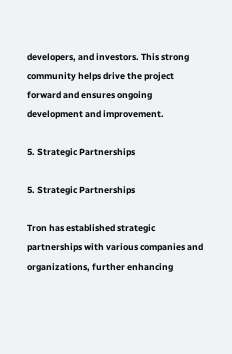developers, and investors. This strong community helps drive the project forward and ensures ongoing development and improvement.

5. Strategic Partnerships

5. Strategic Partnerships

Tron has established strategic partnerships with various companies and organizations, further enhancing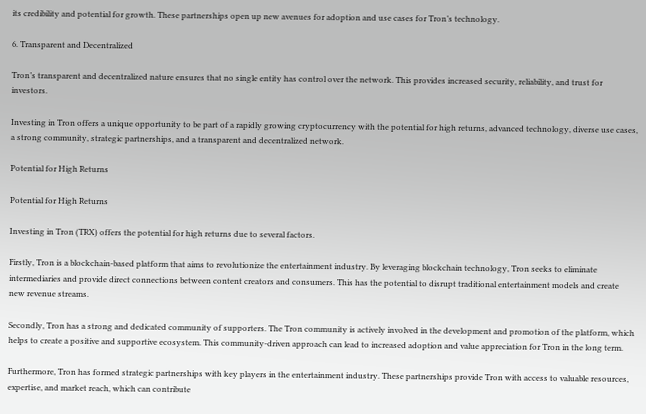its credibility and potential for growth. These partnerships open up new avenues for adoption and use cases for Tron’s technology.

6. Transparent and Decentralized

Tron’s transparent and decentralized nature ensures that no single entity has control over the network. This provides increased security, reliability, and trust for investors.

Investing in Tron offers a unique opportunity to be part of a rapidly growing cryptocurrency with the potential for high returns, advanced technology, diverse use cases, a strong community, strategic partnerships, and a transparent and decentralized network.

Potential for High Returns

Potential for High Returns

Investing in Tron (TRX) offers the potential for high returns due to several factors.

Firstly, Tron is a blockchain-based platform that aims to revolutionize the entertainment industry. By leveraging blockchain technology, Tron seeks to eliminate intermediaries and provide direct connections between content creators and consumers. This has the potential to disrupt traditional entertainment models and create new revenue streams.

Secondly, Tron has a strong and dedicated community of supporters. The Tron community is actively involved in the development and promotion of the platform, which helps to create a positive and supportive ecosystem. This community-driven approach can lead to increased adoption and value appreciation for Tron in the long term.

Furthermore, Tron has formed strategic partnerships with key players in the entertainment industry. These partnerships provide Tron with access to valuable resources, expertise, and market reach, which can contribute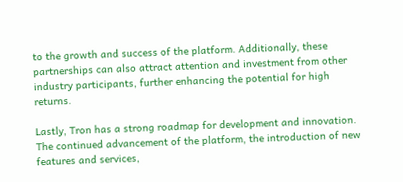to the growth and success of the platform. Additionally, these partnerships can also attract attention and investment from other industry participants, further enhancing the potential for high returns.

Lastly, Tron has a strong roadmap for development and innovation. The continued advancement of the platform, the introduction of new features and services,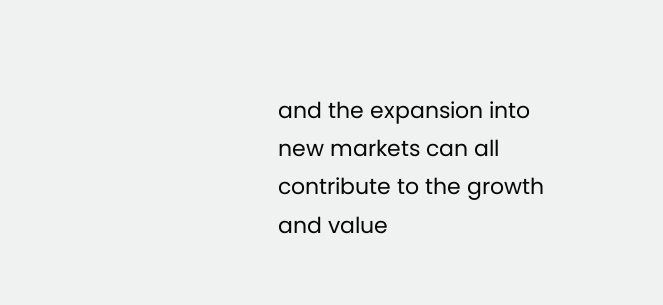and the expansion into new markets can all contribute to the growth and value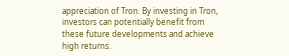appreciation of Tron. By investing in Tron, investors can potentially benefit from these future developments and achieve high returns.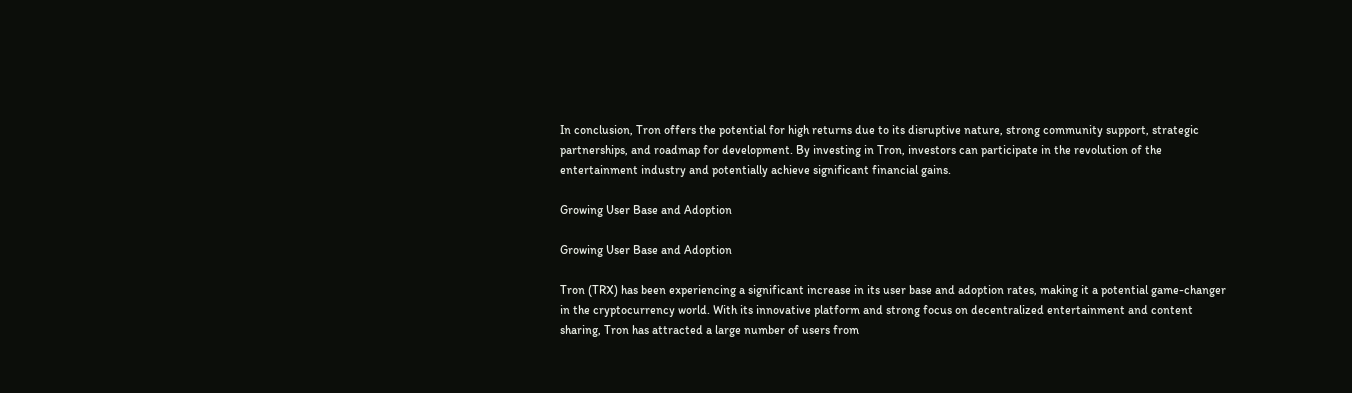In conclusion, Tron offers the potential for high returns due to its disruptive nature, strong community support, strategic partnerships, and roadmap for development. By investing in Tron, investors can participate in the revolution of the entertainment industry and potentially achieve significant financial gains.

Growing User Base and Adoption

Growing User Base and Adoption

Tron (TRX) has been experiencing a significant increase in its user base and adoption rates, making it a potential game-changer in the cryptocurrency world. With its innovative platform and strong focus on decentralized entertainment and content sharing, Tron has attracted a large number of users from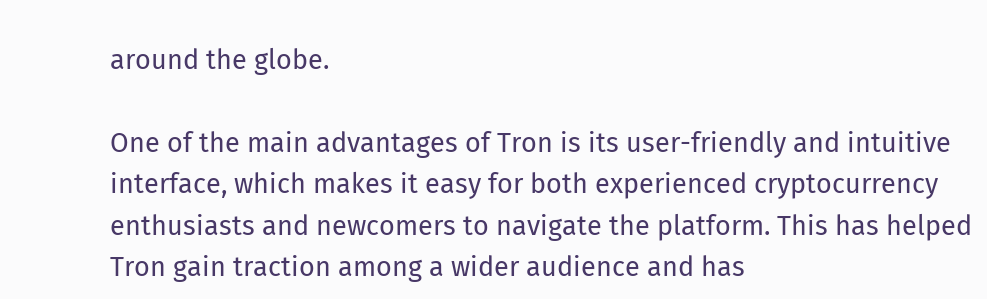around the globe.

One of the main advantages of Tron is its user-friendly and intuitive interface, which makes it easy for both experienced cryptocurrency enthusiasts and newcomers to navigate the platform. This has helped Tron gain traction among a wider audience and has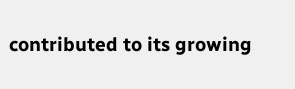contributed to its growing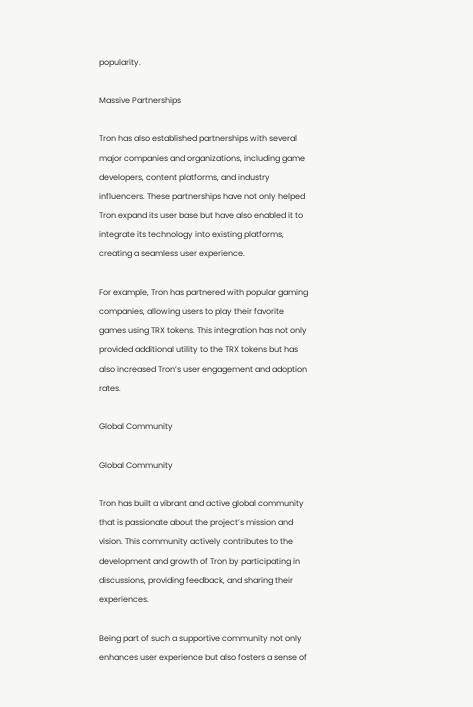popularity.

Massive Partnerships

Tron has also established partnerships with several major companies and organizations, including game developers, content platforms, and industry influencers. These partnerships have not only helped Tron expand its user base but have also enabled it to integrate its technology into existing platforms, creating a seamless user experience.

For example, Tron has partnered with popular gaming companies, allowing users to play their favorite games using TRX tokens. This integration has not only provided additional utility to the TRX tokens but has also increased Tron’s user engagement and adoption rates.

Global Community

Global Community

Tron has built a vibrant and active global community that is passionate about the project’s mission and vision. This community actively contributes to the development and growth of Tron by participating in discussions, providing feedback, and sharing their experiences.

Being part of such a supportive community not only enhances user experience but also fosters a sense of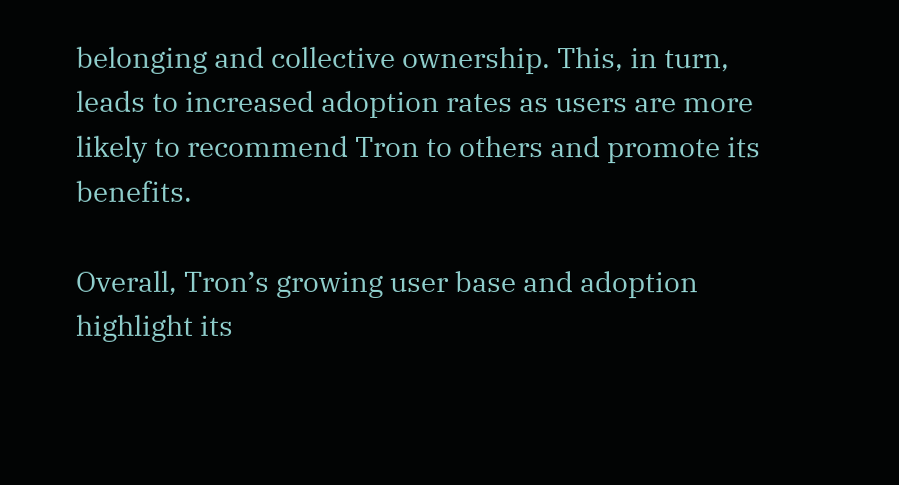belonging and collective ownership. This, in turn, leads to increased adoption rates as users are more likely to recommend Tron to others and promote its benefits.

Overall, Tron’s growing user base and adoption highlight its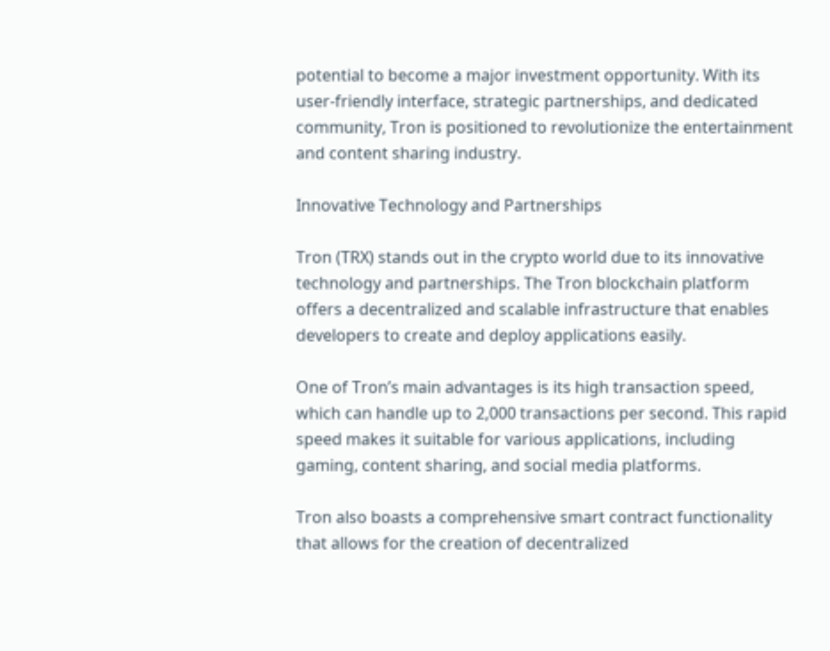potential to become a major investment opportunity. With its user-friendly interface, strategic partnerships, and dedicated community, Tron is positioned to revolutionize the entertainment and content sharing industry.

Innovative Technology and Partnerships

Tron (TRX) stands out in the crypto world due to its innovative technology and partnerships. The Tron blockchain platform offers a decentralized and scalable infrastructure that enables developers to create and deploy applications easily.

One of Tron’s main advantages is its high transaction speed, which can handle up to 2,000 transactions per second. This rapid speed makes it suitable for various applications, including gaming, content sharing, and social media platforms.

Tron also boasts a comprehensive smart contract functionality that allows for the creation of decentralized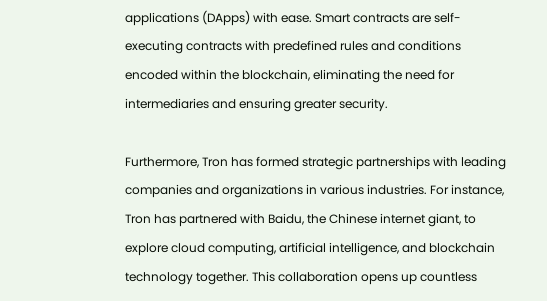applications (DApps) with ease. Smart contracts are self-executing contracts with predefined rules and conditions encoded within the blockchain, eliminating the need for intermediaries and ensuring greater security.

Furthermore, Tron has formed strategic partnerships with leading companies and organizations in various industries. For instance, Tron has partnered with Baidu, the Chinese internet giant, to explore cloud computing, artificial intelligence, and blockchain technology together. This collaboration opens up countless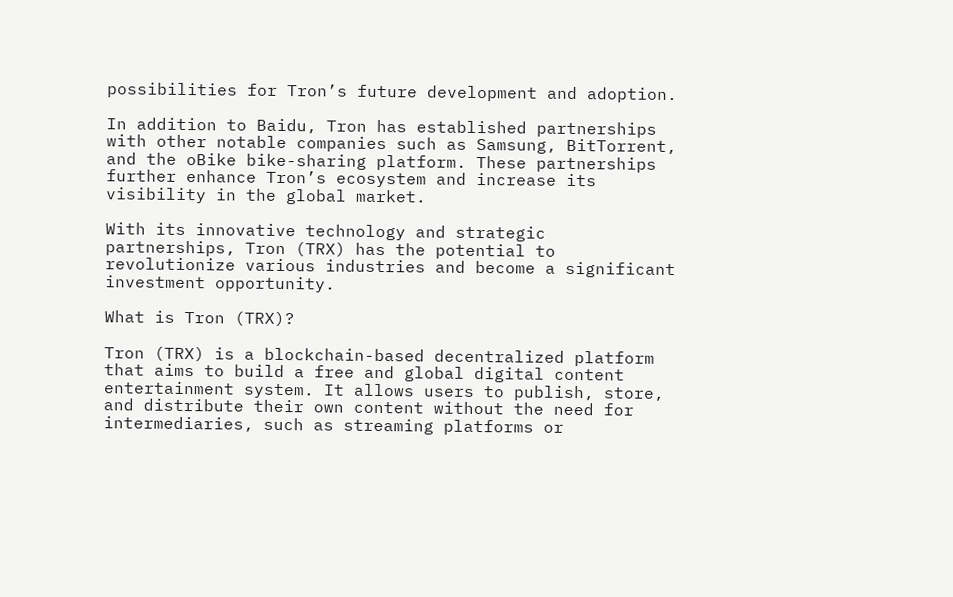possibilities for Tron’s future development and adoption.

In addition to Baidu, Tron has established partnerships with other notable companies such as Samsung, BitTorrent, and the oBike bike-sharing platform. These partnerships further enhance Tron’s ecosystem and increase its visibility in the global market.

With its innovative technology and strategic partnerships, Tron (TRX) has the potential to revolutionize various industries and become a significant investment opportunity.

What is Tron (TRX)?

Tron (TRX) is a blockchain-based decentralized platform that aims to build a free and global digital content entertainment system. It allows users to publish, store, and distribute their own content without the need for intermediaries, such as streaming platforms or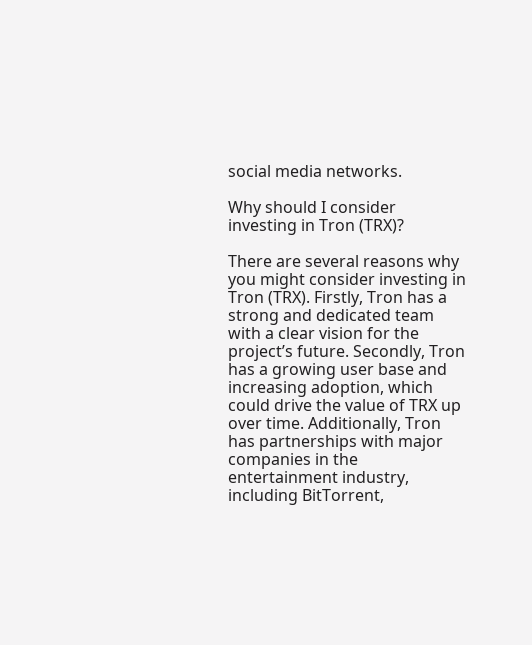social media networks.

Why should I consider investing in Tron (TRX)?

There are several reasons why you might consider investing in Tron (TRX). Firstly, Tron has a strong and dedicated team with a clear vision for the project’s future. Secondly, Tron has a growing user base and increasing adoption, which could drive the value of TRX up over time. Additionally, Tron has partnerships with major companies in the entertainment industry, including BitTorrent,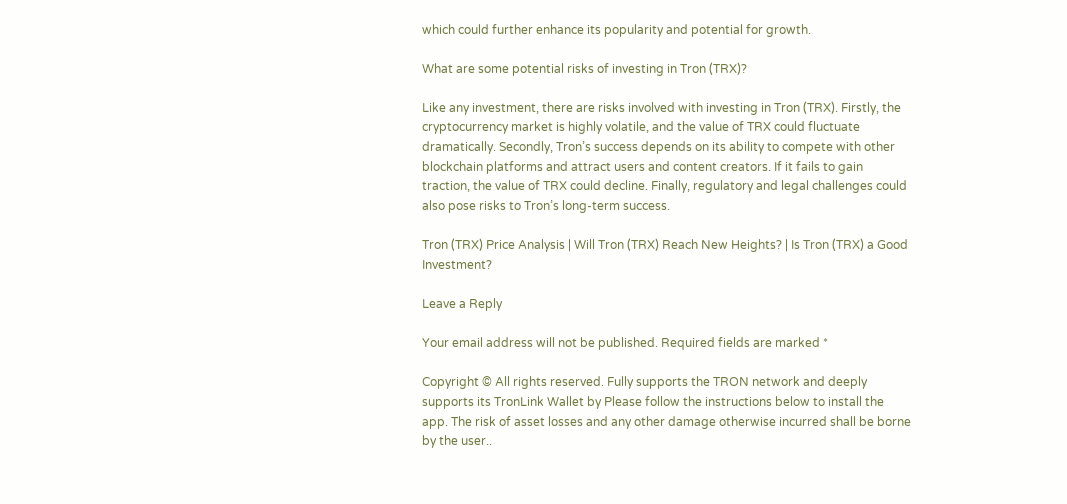which could further enhance its popularity and potential for growth.

What are some potential risks of investing in Tron (TRX)?

Like any investment, there are risks involved with investing in Tron (TRX). Firstly, the cryptocurrency market is highly volatile, and the value of TRX could fluctuate dramatically. Secondly, Tron’s success depends on its ability to compete with other blockchain platforms and attract users and content creators. If it fails to gain traction, the value of TRX could decline. Finally, regulatory and legal challenges could also pose risks to Tron’s long-term success.

Tron (TRX) Price Analysis | Will Tron (TRX) Reach New Heights? | Is Tron (TRX) a Good Investment?

Leave a Reply

Your email address will not be published. Required fields are marked *

Copyright © All rights reserved. Fully supports the TRON network and deeply supports its TronLink Wallet by Please follow the instructions below to install the app. The risk of asset losses and any other damage otherwise incurred shall be borne by the user..